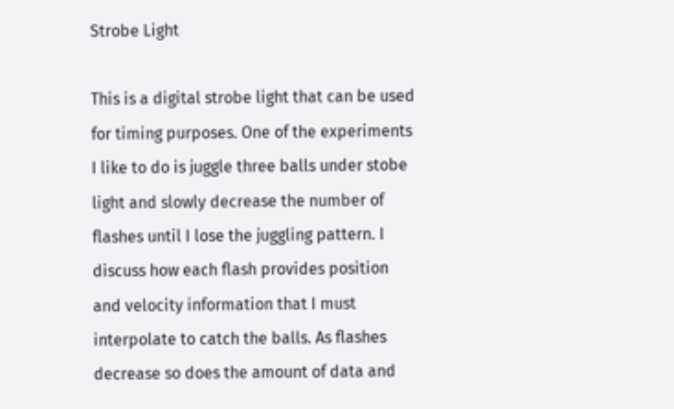Strobe Light

This is a digital strobe light that can be used for timing purposes. One of the experiments I like to do is juggle three balls under stobe light and slowly decrease the number of flashes until I lose the juggling pattern. I discuss how each flash provides position and velocity information that I must interpolate to catch the balls. As flashes decrease so does the amount of data and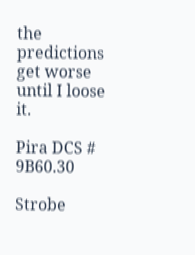the predictions get worse until I loose it.

Pira DCS # 9B60.30

Strobe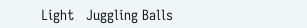Light   Juggling Balls